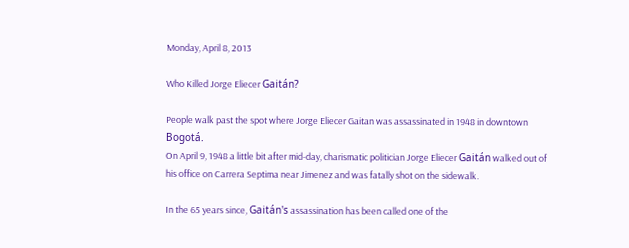Monday, April 8, 2013

Who Killed Jorge Eliecer Gaitán?

People walk past the spot where Jorge Eliecer Gaitan was assassinated in 1948 in downtown Bogotá.
On April 9, 1948 a little bit after mid-day, charismatic politician Jorge Eliecer Gaitán walked out of his office on Carrera Septima near Jimenez and was fatally shot on the sidewalk.

In the 65 years since, Gaitán's assassination has been called one of the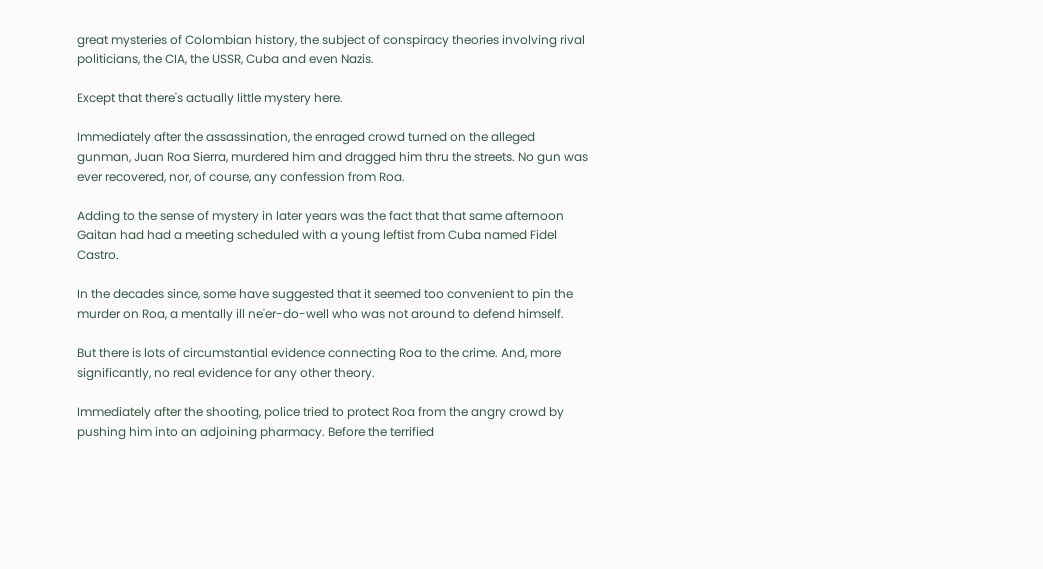great mysteries of Colombian history, the subject of conspiracy theories involving rival politicians, the CIA, the USSR, Cuba and even Nazis.

Except that there's actually little mystery here.

Immediately after the assassination, the enraged crowd turned on the alleged gunman, Juan Roa Sierra, murdered him and dragged him thru the streets. No gun was ever recovered, nor, of course, any confession from Roa.

Adding to the sense of mystery in later years was the fact that that same afternoon Gaitan had had a meeting scheduled with a young leftist from Cuba named Fidel Castro.

In the decades since, some have suggested that it seemed too convenient to pin the murder on Roa, a mentally ill ne'er-do-well who was not around to defend himself.

But there is lots of circumstantial evidence connecting Roa to the crime. And, more significantly, no real evidence for any other theory.

Immediately after the shooting, police tried to protect Roa from the angry crowd by pushing him into an adjoining pharmacy. Before the terrified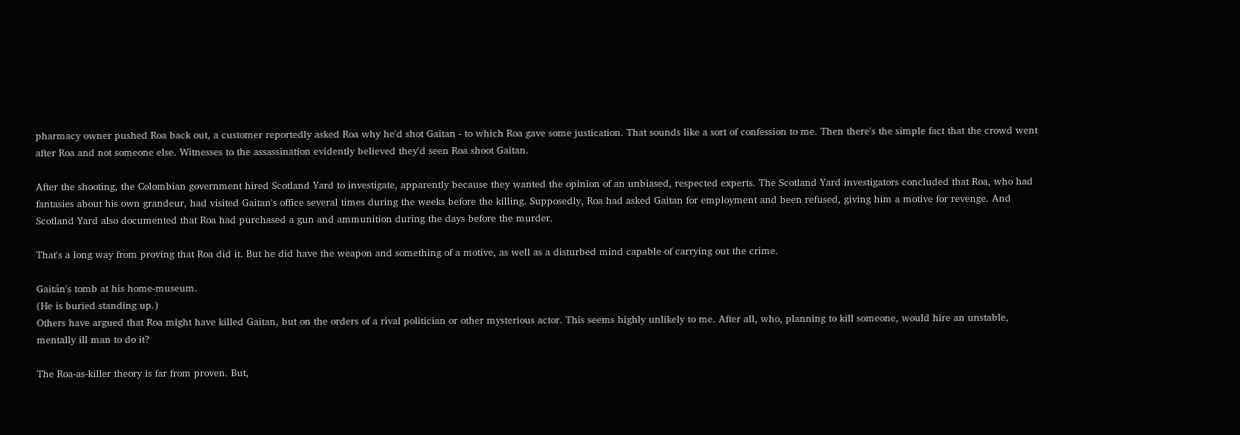pharmacy owner pushed Roa back out, a customer reportedly asked Roa why he'd shot Gaitan - to which Roa gave some justication. That sounds like a sort of confession to me. Then there's the simple fact that the crowd went after Roa and not someone else. Witnesses to the assassination evidently believed they'd seen Roa shoot Gaitan.

After the shooting, the Colombian government hired Scotland Yard to investigate, apparently because they wanted the opinion of an unbiased, respected experts. The Scotland Yard investigators concluded that Roa, who had fantasies about his own grandeur, had visited Gaitan's office several times during the weeks before the killing. Supposedly, Roa had asked Gaitan for employment and been refused, giving him a motive for revenge. And Scotland Yard also documented that Roa had purchased a gun and ammunition during the days before the murder.

That's a long way from proving that Roa did it. But he did have the weapon and something of a motive, as well as a disturbed mind capable of carrying out the crime.

Gaitán's tomb at his home-museum.
(He is buried standing up.)
Others have argued that Roa might have killed Gaitan, but on the orders of a rival politician or other mysterious actor. This seems highly unlikely to me. After all, who, planning to kill someone, would hire an unstable, mentally ill man to do it?

The Roa-as-killer theory is far from proven. But,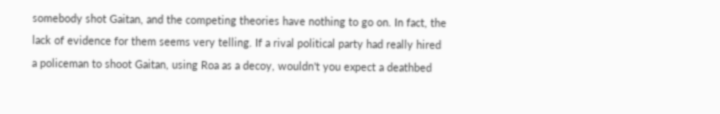somebody shot Gaitan, and the competing theories have nothing to go on. In fact, the lack of evidence for them seems very telling. If a rival political party had really hired a policeman to shoot Gaitan, using Roa as a decoy, wouldn't you expect a deathbed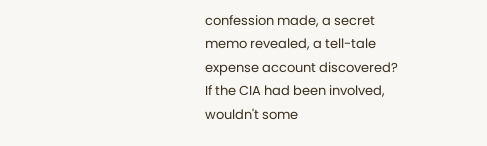confession made, a secret memo revealed, a tell-tale expense account discovered? If the CIA had been involved, wouldn't some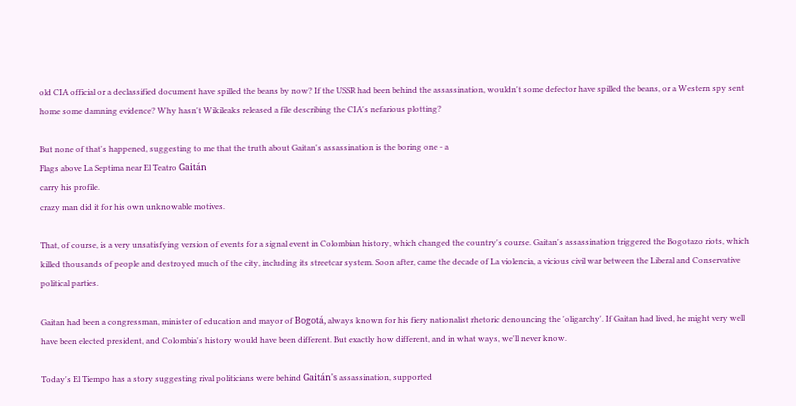old CIA official or a declassified document have spilled the beans by now? If the USSR had been behind the assassination, wouldn't some defector have spilled the beans, or a Western spy sent home some damning evidence? Why hasn't Wikileaks released a file describing the CIA's nefarious plotting?

But none of that's happened, suggesting to me that the truth about Gaitan's assassination is the boring one - a
Flags above La Septima near El Teatro Gaitán
carry his profile.
crazy man did it for his own unknowable motives.

That, of course, is a very unsatisfying version of events for a signal event in Colombian history, which changed the country's course. Gaitan's assassination triggered the Bogotazo riots, which killed thousands of people and destroyed much of the city, including its streetcar system. Soon after, came the decade of La violencia, a vicious civil war between the Liberal and Conservative political parties.

Gaitan had been a congressman, minister of education and mayor of Bogotá, always known for his fiery nationalist rhetoric denouncing the 'oligarchy'. If Gaitan had lived, he might very well have been elected president, and Colombia's history would have been different. But exactly how different, and in what ways, we'll never know.

Today's El Tiempo has a story suggesting rival politicians were behind Gaitán's assassination, supported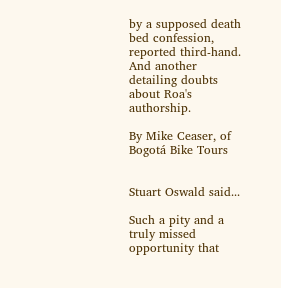by a supposed death bed confession, reported third-hand. And another detailing doubts about Roa's authorship.

By Mike Ceaser, of Bogotá Bike Tours


Stuart Oswald said...

Such a pity and a truly missed opportunity that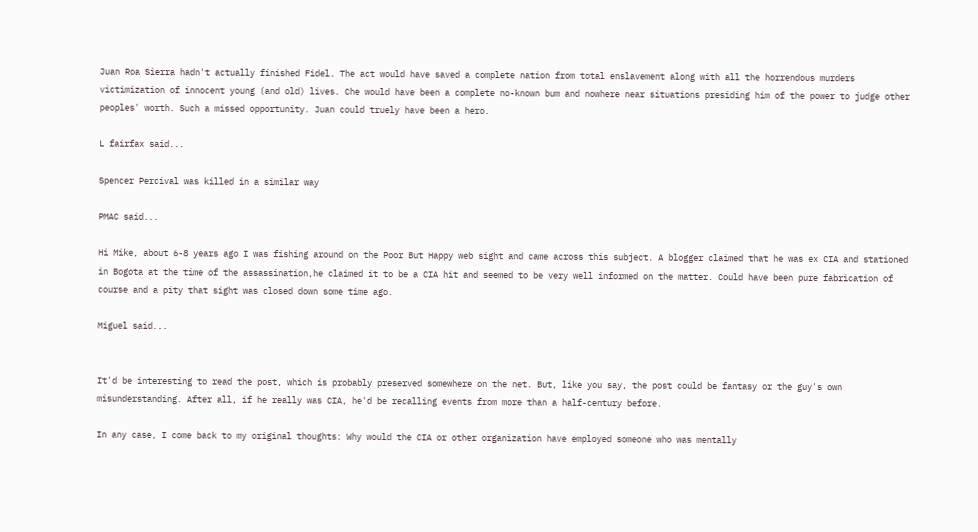Juan Roa Sierra hadn't actually finished Fidel. The act would have saved a complete nation from total enslavement along with all the horrendous murders victimization of innocent young (and old) lives. Che would have been a complete no-known bum and nowhere near situations presiding him of the power to judge other peoples' worth. Such a missed opportunity. Juan could truely have been a hero.

L fairfax said...

Spencer Percival was killed in a similar way

PMAC said...

Hi Mike, about 6-8 years ago I was fishing around on the Poor But Happy web sight and came across this subject. A blogger claimed that he was ex CIA and stationed in Bogota at the time of the assassination,he claimed it to be a CIA hit and seemed to be very well informed on the matter. Could have been pure fabrication of course and a pity that sight was closed down some time ago.

Miguel said...


It'd be interesting to read the post, which is probably preserved somewhere on the net. But, like you say, the post could be fantasy or the guy's own misunderstanding. After all, if he really was CIA, he'd be recalling events from more than a half-century before.

In any case, I come back to my original thoughts: Why would the CIA or other organization have employed someone who was mentally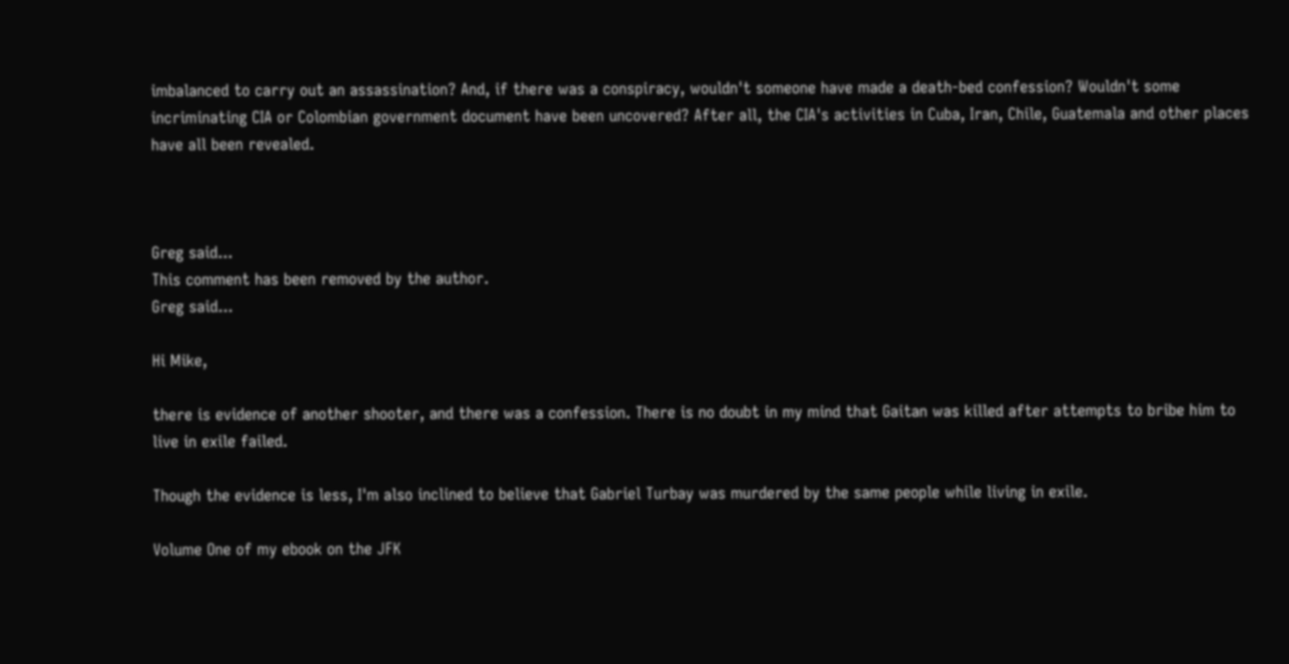imbalanced to carry out an assassination? And, if there was a conspiracy, wouldn't someone have made a death-bed confession? Wouldn't some incriminating CIA or Colombian government document have been uncovered? After all, the CIA's activities in Cuba, Iran, Chile, Guatemala and other places have all been revealed.



Greg said...
This comment has been removed by the author.
Greg said...

Hi Mike,

there is evidence of another shooter, and there was a confession. There is no doubt in my mind that Gaitan was killed after attempts to bribe him to live in exile failed.

Though the evidence is less, I'm also inclined to believe that Gabriel Turbay was murdered by the same people while living in exile.

Volume One of my ebook on the JFK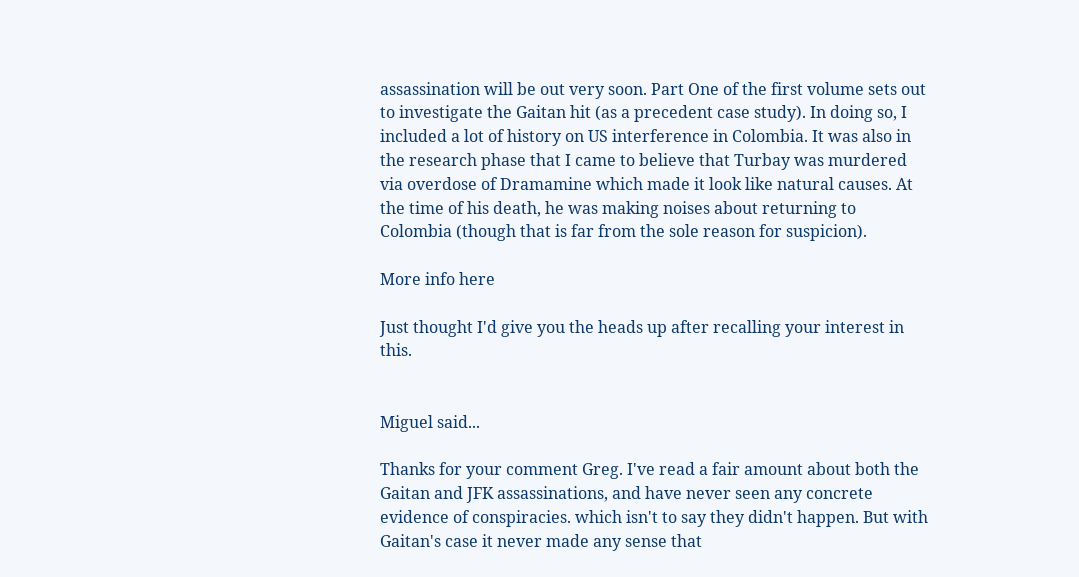assassination will be out very soon. Part One of the first volume sets out to investigate the Gaitan hit (as a precedent case study). In doing so, I included a lot of history on US interference in Colombia. It was also in the research phase that I came to believe that Turbay was murdered via overdose of Dramamine which made it look like natural causes. At the time of his death, he was making noises about returning to Colombia (though that is far from the sole reason for suspicion).

More info here

Just thought I'd give you the heads up after recalling your interest in this.


Miguel said...

Thanks for your comment Greg. I've read a fair amount about both the Gaitan and JFK assassinations, and have never seen any concrete evidence of conspiracies. which isn't to say they didn't happen. But with Gaitan's case it never made any sense that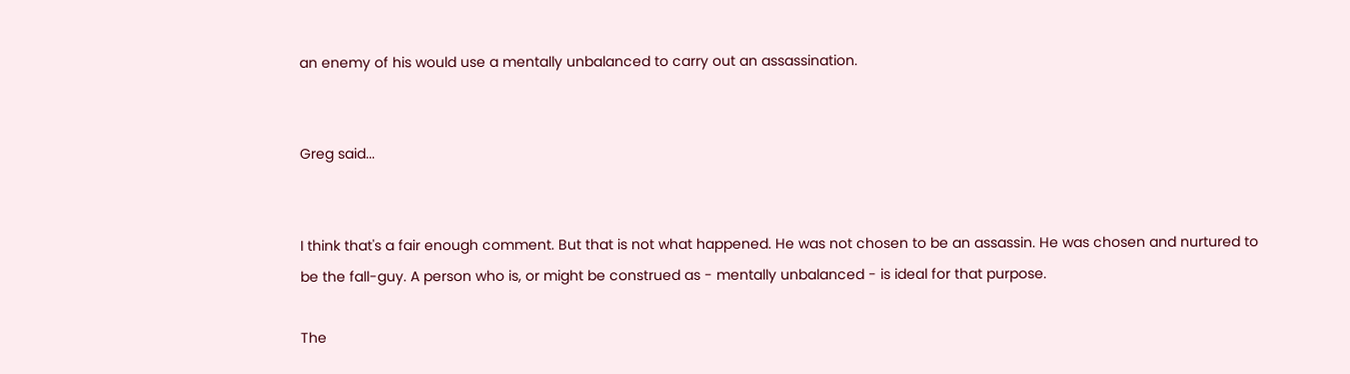an enemy of his would use a mentally unbalanced to carry out an assassination.


Greg said...


I think that's a fair enough comment. But that is not what happened. He was not chosen to be an assassin. He was chosen and nurtured to be the fall-guy. A person who is, or might be construed as - mentally unbalanced - is ideal for that purpose.

The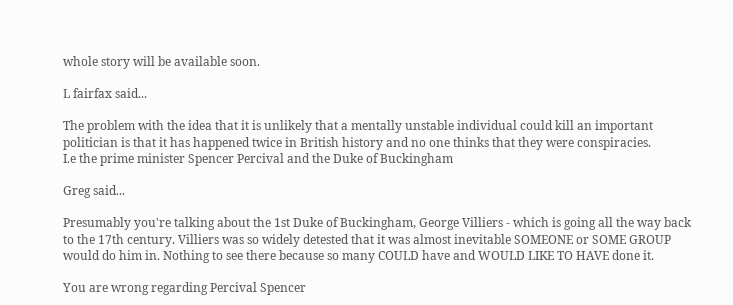whole story will be available soon.

L fairfax said...

The problem with the idea that it is unlikely that a mentally unstable individual could kill an important politician is that it has happened twice in British history and no one thinks that they were conspiracies.
I.e the prime minister Spencer Percival and the Duke of Buckingham

Greg said...

Presumably you're talking about the 1st Duke of Buckingham, George Villiers - which is going all the way back to the 17th century. Villiers was so widely detested that it was almost inevitable SOMEONE or SOME GROUP would do him in. Nothing to see there because so many COULD have and WOULD LIKE TO HAVE done it.

You are wrong regarding Percival Spencer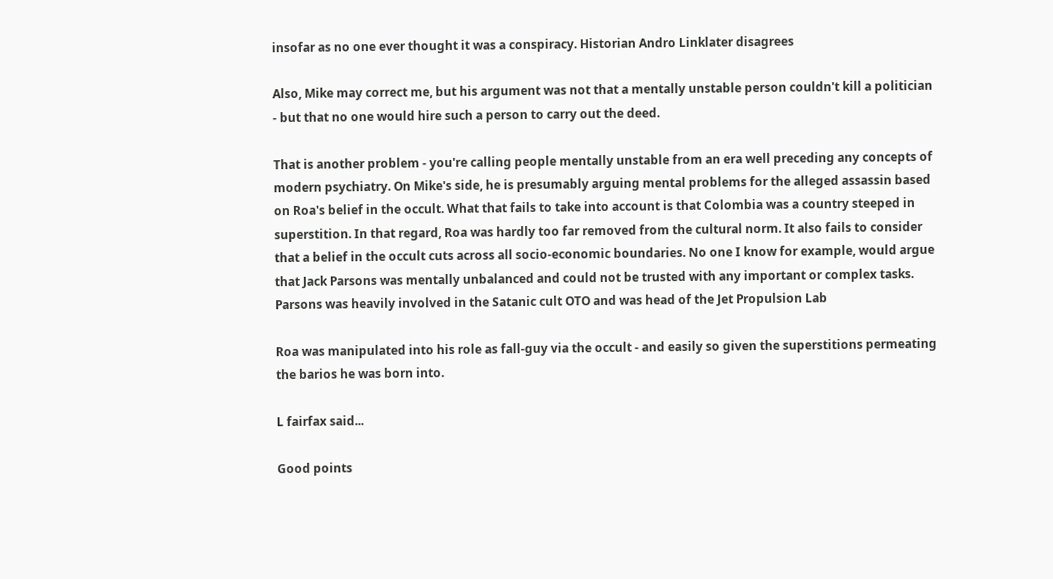insofar as no one ever thought it was a conspiracy. Historian Andro Linklater disagrees

Also, Mike may correct me, but his argument was not that a mentally unstable person couldn't kill a politician - but that no one would hire such a person to carry out the deed.

That is another problem - you're calling people mentally unstable from an era well preceding any concepts of modern psychiatry. On Mike's side, he is presumably arguing mental problems for the alleged assassin based on Roa's belief in the occult. What that fails to take into account is that Colombia was a country steeped in superstition. In that regard, Roa was hardly too far removed from the cultural norm. It also fails to consider that a belief in the occult cuts across all socio-economic boundaries. No one I know for example, would argue that Jack Parsons was mentally unbalanced and could not be trusted with any important or complex tasks. Parsons was heavily involved in the Satanic cult OTO and was head of the Jet Propulsion Lab

Roa was manipulated into his role as fall-guy via the occult - and easily so given the superstitions permeating the barios he was born into.

L fairfax said...

Good points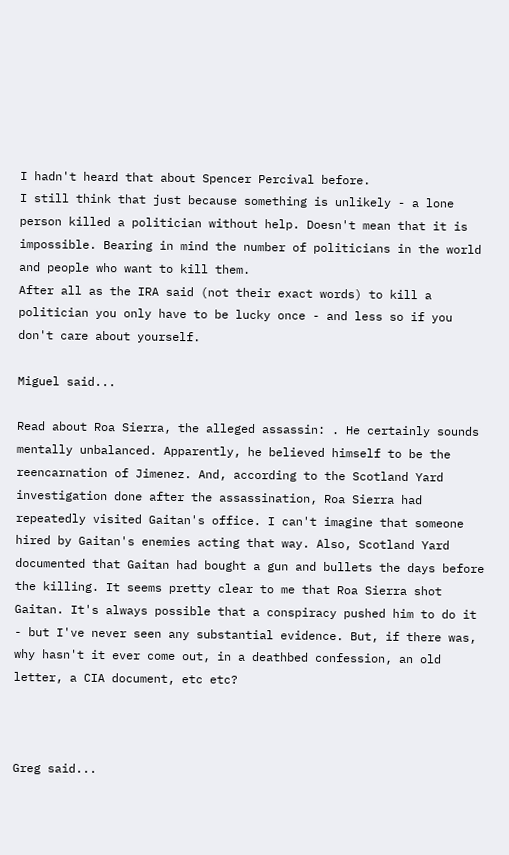I hadn't heard that about Spencer Percival before.
I still think that just because something is unlikely - a lone person killed a politician without help. Doesn't mean that it is impossible. Bearing in mind the number of politicians in the world and people who want to kill them.
After all as the IRA said (not their exact words) to kill a politician you only have to be lucky once - and less so if you don't care about yourself.

Miguel said...

Read about Roa Sierra, the alleged assassin: . He certainly sounds mentally unbalanced. Apparently, he believed himself to be the reencarnation of Jimenez. And, according to the Scotland Yard investigation done after the assassination, Roa Sierra had repeatedly visited Gaitan's office. I can't imagine that someone hired by Gaitan's enemies acting that way. Also, Scotland Yard documented that Gaitan had bought a gun and bullets the days before the killing. It seems pretty clear to me that Roa Sierra shot Gaitan. It's always possible that a conspiracy pushed him to do it - but I've never seen any substantial evidence. But, if there was, why hasn't it ever come out, in a deathbed confession, an old letter, a CIA document, etc etc?



Greg said...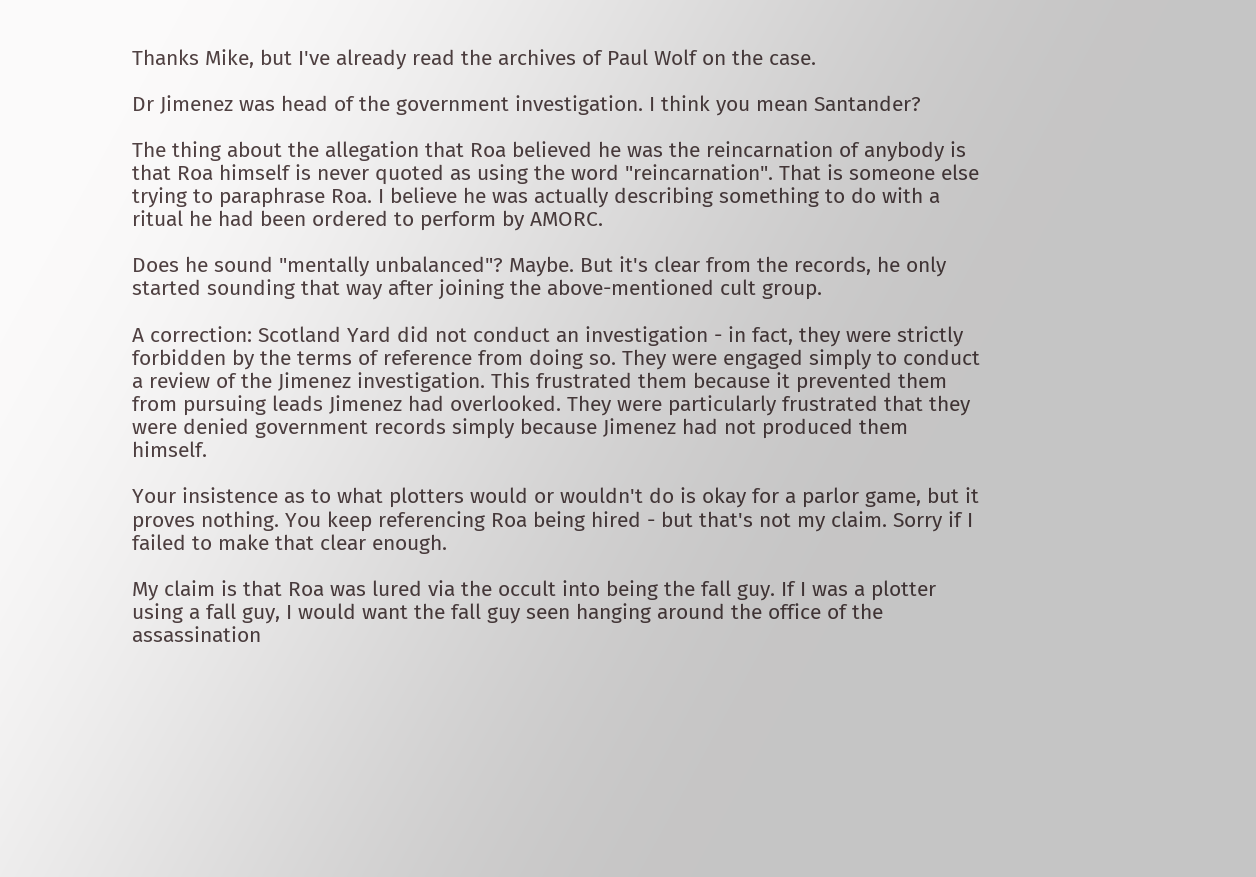Thanks Mike, but I've already read the archives of Paul Wolf on the case.

Dr Jimenez was head of the government investigation. I think you mean Santander?

The thing about the allegation that Roa believed he was the reincarnation of anybody is that Roa himself is never quoted as using the word "reincarnation". That is someone else trying to paraphrase Roa. I believe he was actually describing something to do with a ritual he had been ordered to perform by AMORC.

Does he sound "mentally unbalanced"? Maybe. But it's clear from the records, he only started sounding that way after joining the above-mentioned cult group.

A correction: Scotland Yard did not conduct an investigation - in fact, they were strictly forbidden by the terms of reference from doing so. They were engaged simply to conduct a review of the Jimenez investigation. This frustrated them because it prevented them from pursuing leads Jimenez had overlooked. They were particularly frustrated that they were denied government records simply because Jimenez had not produced them himself.

Your insistence as to what plotters would or wouldn't do is okay for a parlor game, but it proves nothing. You keep referencing Roa being hired - but that's not my claim. Sorry if I failed to make that clear enough.

My claim is that Roa was lured via the occult into being the fall guy. If I was a plotter using a fall guy, I would want the fall guy seen hanging around the office of the assassination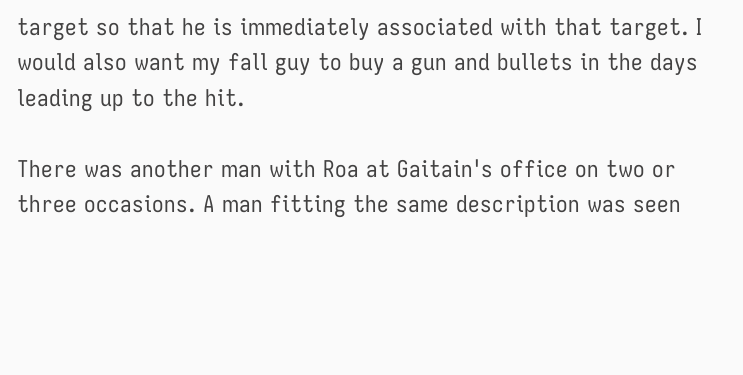target so that he is immediately associated with that target. I would also want my fall guy to buy a gun and bullets in the days leading up to the hit.

There was another man with Roa at Gaitain's office on two or three occasions. A man fitting the same description was seen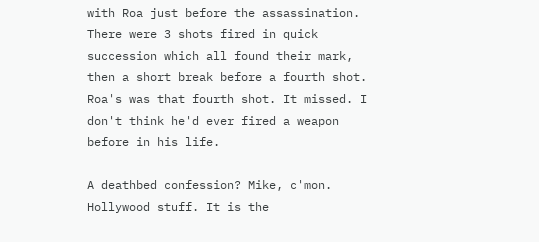with Roa just before the assassination. There were 3 shots fired in quick succession which all found their mark, then a short break before a fourth shot. Roa's was that fourth shot. It missed. I don't think he'd ever fired a weapon before in his life.

A deathbed confession? Mike, c'mon. Hollywood stuff. It is the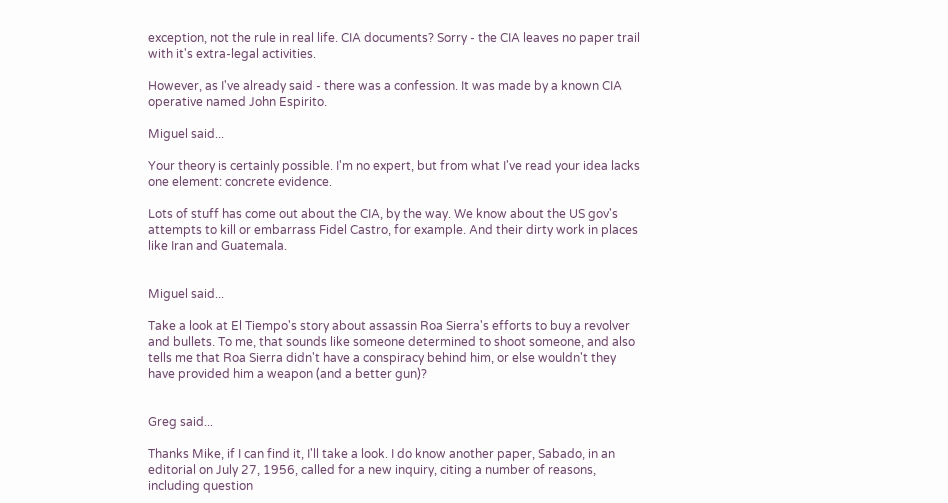exception, not the rule in real life. CIA documents? Sorry - the CIA leaves no paper trail with it's extra-legal activities.

However, as I've already said - there was a confession. It was made by a known CIA operative named John Espirito.

Miguel said...

Your theory is certainly possible. I'm no expert, but from what I've read your idea lacks one element: concrete evidence.

Lots of stuff has come out about the CIA, by the way. We know about the US gov's attempts to kill or embarrass Fidel Castro, for example. And their dirty work in places like Iran and Guatemala.


Miguel said...

Take a look at El Tiempo's story about assassin Roa Sierra's efforts to buy a revolver and bullets. To me, that sounds like someone determined to shoot someone, and also tells me that Roa Sierra didn't have a conspiracy behind him, or else wouldn't they have provided him a weapon (and a better gun)?


Greg said...

Thanks Mike, if I can find it, I'll take a look. I do know another paper, Sabado, in an editorial on July 27, 1956, called for a new inquiry, citing a number of reasons, including question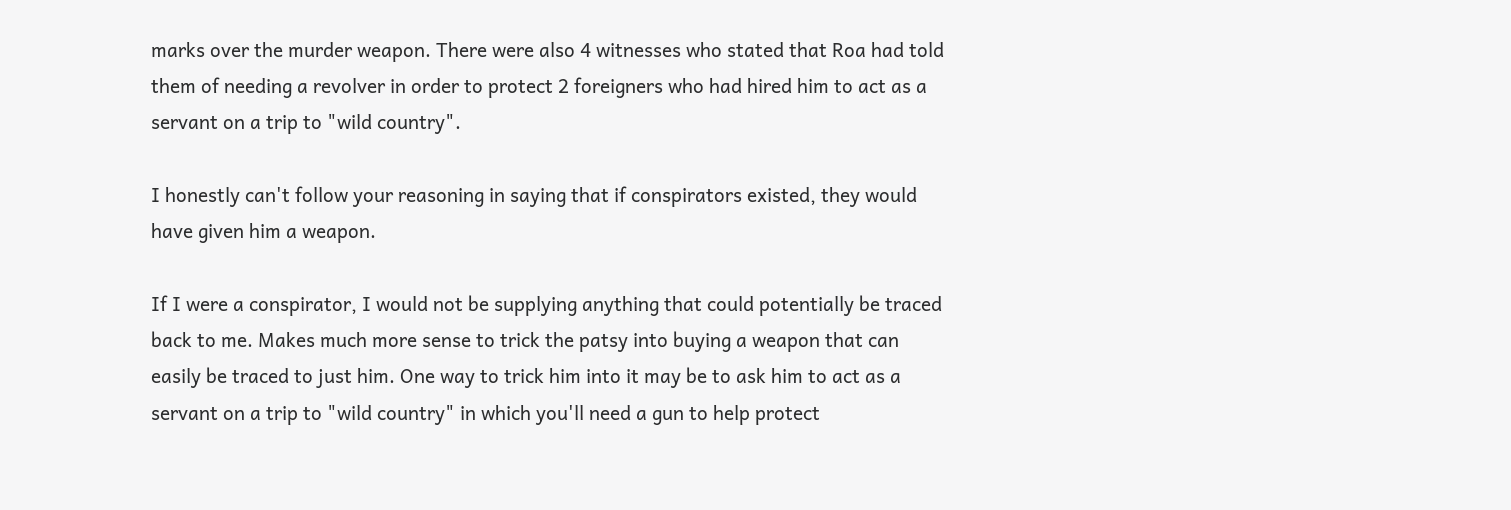marks over the murder weapon. There were also 4 witnesses who stated that Roa had told them of needing a revolver in order to protect 2 foreigners who had hired him to act as a servant on a trip to "wild country".

I honestly can't follow your reasoning in saying that if conspirators existed, they would have given him a weapon.

If I were a conspirator, I would not be supplying anything that could potentially be traced back to me. Makes much more sense to trick the patsy into buying a weapon that can easily be traced to just him. One way to trick him into it may be to ask him to act as a servant on a trip to "wild country" in which you'll need a gun to help protect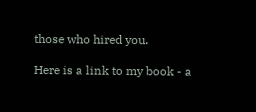those who hired you.

Here is a link to my book - a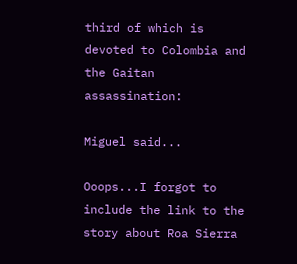third of which is devoted to Colombia and the Gaitan assassination:

Miguel said...

Ooops...I forgot to include the link to the story about Roa Sierra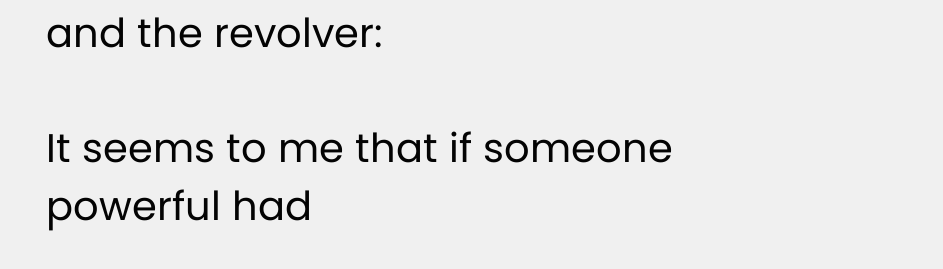and the revolver:

It seems to me that if someone powerful had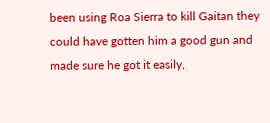been using Roa Sierra to kill Gaitan they could have gotten him a good gun and made sure he got it easily,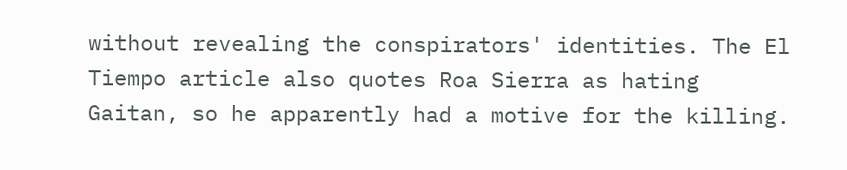without revealing the conspirators' identities. The El Tiempo article also quotes Roa Sierra as hating Gaitan, so he apparently had a motive for the killing.